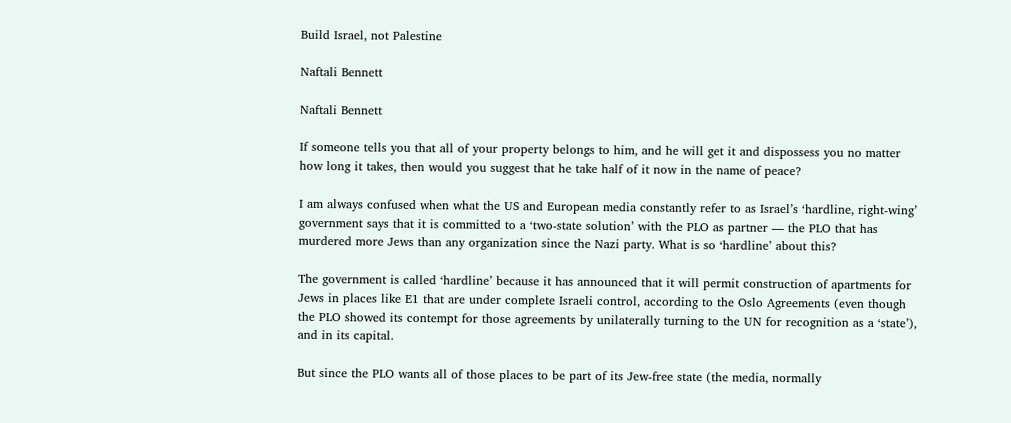Build Israel, not Palestine

Naftali Bennett

Naftali Bennett

If someone tells you that all of your property belongs to him, and he will get it and dispossess you no matter how long it takes, then would you suggest that he take half of it now in the name of peace?

I am always confused when what the US and European media constantly refer to as Israel’s ‘hardline, right-wing’ government says that it is committed to a ‘two-state solution’ with the PLO as partner — the PLO that has murdered more Jews than any organization since the Nazi party. What is so ‘hardline’ about this?

The government is called ‘hardline’ because it has announced that it will permit construction of apartments for Jews in places like E1 that are under complete Israeli control, according to the Oslo Agreements (even though the PLO showed its contempt for those agreements by unilaterally turning to the UN for recognition as a ‘state’), and in its capital.

But since the PLO wants all of those places to be part of its Jew-free state (the media, normally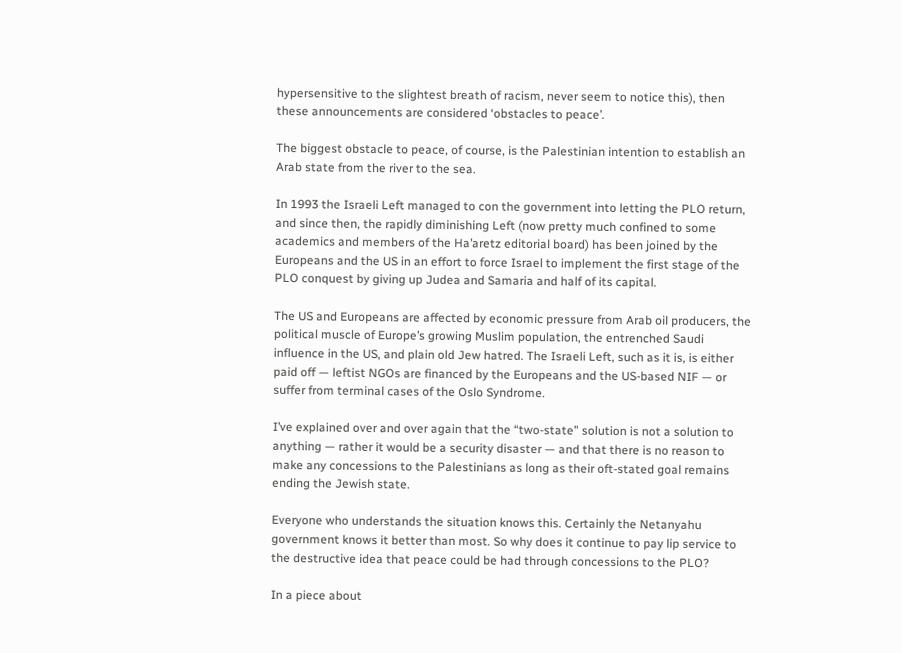hypersensitive to the slightest breath of racism, never seem to notice this), then these announcements are considered ‘obstacles to peace’.

The biggest obstacle to peace, of course, is the Palestinian intention to establish an Arab state from the river to the sea.

In 1993 the Israeli Left managed to con the government into letting the PLO return, and since then, the rapidly diminishing Left (now pretty much confined to some academics and members of the Ha’aretz editorial board) has been joined by the Europeans and the US in an effort to force Israel to implement the first stage of the PLO conquest by giving up Judea and Samaria and half of its capital.

The US and Europeans are affected by economic pressure from Arab oil producers, the political muscle of Europe’s growing Muslim population, the entrenched Saudi influence in the US, and plain old Jew hatred. The Israeli Left, such as it is, is either paid off — leftist NGOs are financed by the Europeans and the US-based NIF — or suffer from terminal cases of the Oslo Syndrome.

I’ve explained over and over again that the “two-state” solution is not a solution to anything — rather it would be a security disaster — and that there is no reason to make any concessions to the Palestinians as long as their oft-stated goal remains ending the Jewish state.

Everyone who understands the situation knows this. Certainly the Netanyahu government knows it better than most. So why does it continue to pay lip service to the destructive idea that peace could be had through concessions to the PLO?

In a piece about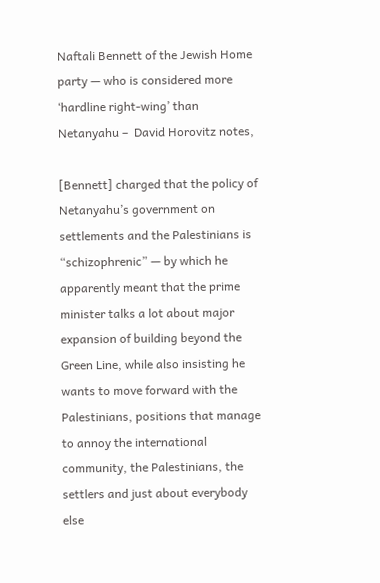Naftali Bennett of the Jewish Home party — who is considered more ‘hardline right-wing’ than Netanyahu –  David Horovitz notes,

[Bennett] charged that the policy of Netanyahu’s government on settlements and the Palestinians is “schizophrenic” — by which he apparently meant that the prime minister talks a lot about major expansion of building beyond the Green Line, while also insisting he wants to move forward with the Palestinians, positions that manage to annoy the international community, the Palestinians, the settlers and just about everybody else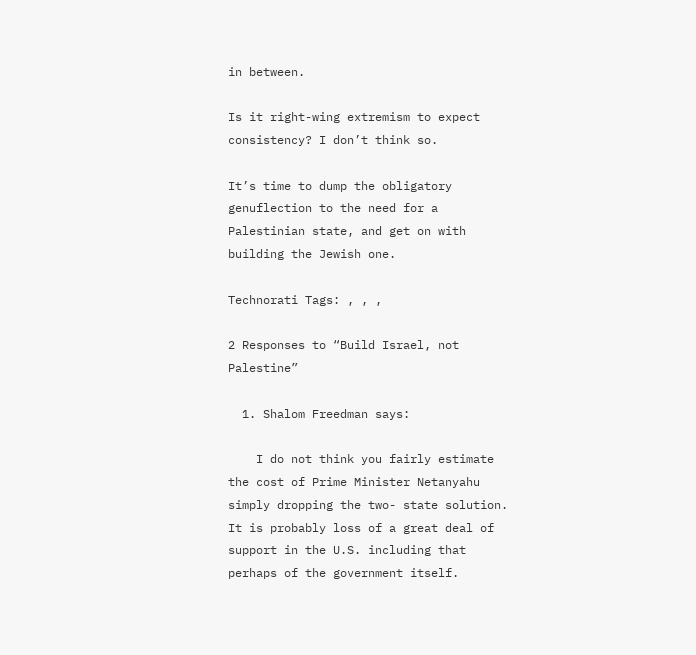in between.

Is it right-wing extremism to expect consistency? I don’t think so.

It’s time to dump the obligatory genuflection to the need for a Palestinian state, and get on with building the Jewish one.

Technorati Tags: , , ,

2 Responses to “Build Israel, not Palestine”

  1. Shalom Freedman says:

    I do not think you fairly estimate the cost of Prime Minister Netanyahu simply dropping the two- state solution. It is probably loss of a great deal of support in the U.S. including that perhaps of the government itself.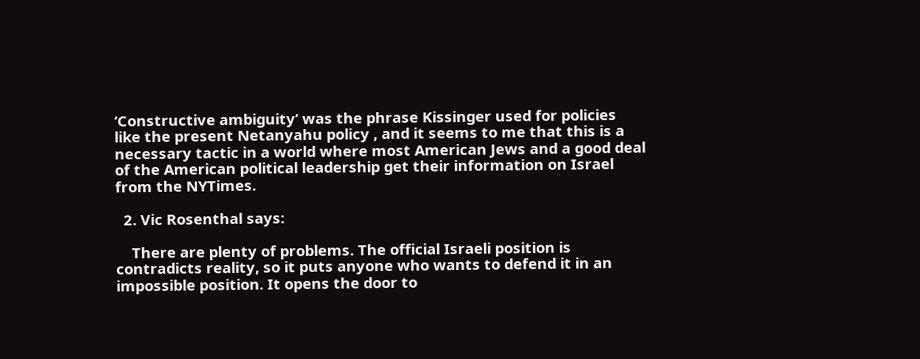‘Constructive ambiguity’ was the phrase Kissinger used for policies like the present Netanyahu policy , and it seems to me that this is a necessary tactic in a world where most American Jews and a good deal of the American political leadership get their information on Israel from the NYTimes.

  2. Vic Rosenthal says:

    There are plenty of problems. The official Israeli position is contradicts reality, so it puts anyone who wants to defend it in an impossible position. It opens the door to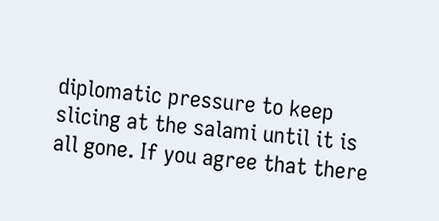diplomatic pressure to keep slicing at the salami until it is all gone. If you agree that there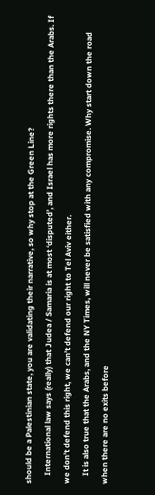should be a Palestinian state, you are validating their narrative, so why stop at the Green Line?
    International law says (really) that Judea / Samaria is at most ‘disputed’, and Israel has more rights there than the Arabs. If we don’t defend this right, we can’t defend our right to Tel Aviv either.
    It is also true that the Arabs, and the NY Times, will never be satisfied with any compromise. Why start down the road when there are no exits before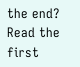the end? Read the first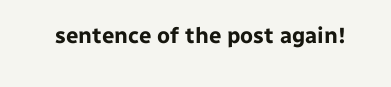sentence of the post again!